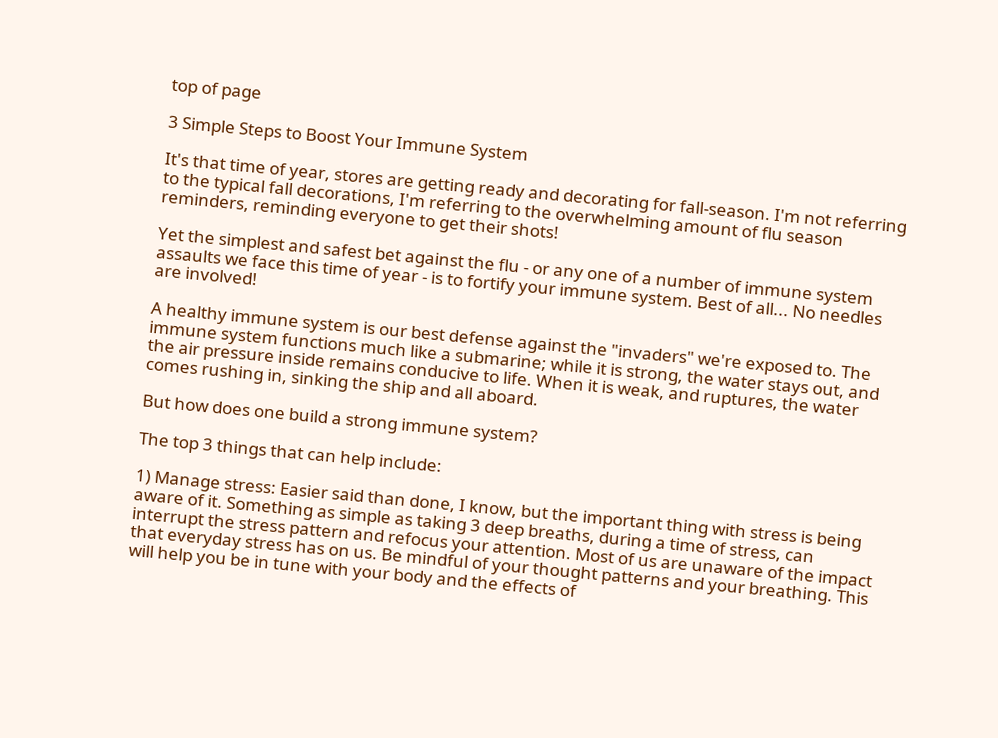top of page

3 Simple Steps to Boost Your Immune System

It's that time of year, stores are getting ready and decorating for fall-season. I'm not referring to the typical fall decorations, I'm referring to the overwhelming amount of flu season reminders, reminding everyone to get their shots!

Yet the simplest and safest bet against the flu - or any one of a number of immune system assaults we face this time of year - is to fortify your immune system. Best of all... No needles are involved!

A healthy immune system is our best defense against the "invaders" we're exposed to. The immune system functions much like a submarine; while it is strong, the water stays out, and the air pressure inside remains conducive to life. When it is weak, and ruptures, the water comes rushing in, sinking the ship and all aboard.

But how does one build a strong immune system?

The top 3 things that can help include:

1) Manage stress: Easier said than done, I know, but the important thing with stress is being aware of it. Something as simple as taking 3 deep breaths, during a time of stress, can interrupt the stress pattern and refocus your attention. Most of us are unaware of the impact that everyday stress has on us. Be mindful of your thought patterns and your breathing. This will help you be in tune with your body and the effects of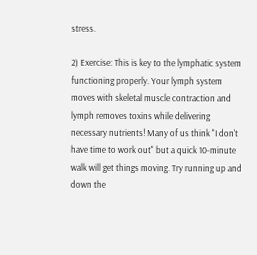stress.

2) Exercise: This is key to the lymphatic system functioning properly. Your lymph system moves with skeletal muscle contraction and lymph removes toxins while delivering necessary nutrients! Many of us think "I don't have time to work out" but a quick 10-minute walk will get things moving. Try running up and down the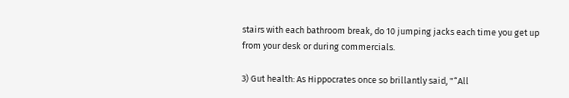stairs with each bathroom break, do 10 jumping jacks each time you get up from your desk or during commercials.

3) Gut health: As Hippocrates once so brillantly said, "“All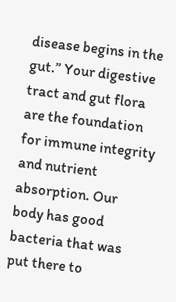disease begins in the gut.” Your digestive tract and gut flora are the foundation for immune integrity and nutrient absorption. Our body has good bacteria that was put there to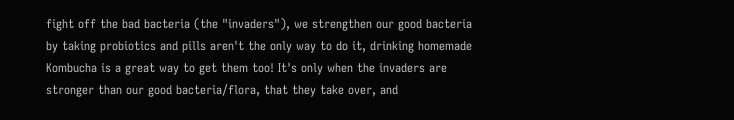fight off the bad bacteria (the "invaders"), we strengthen our good bacteria by taking probiotics and pills aren't the only way to do it, drinking homemade Kombucha is a great way to get them too! It's only when the invaders are stronger than our good bacteria/flora, that they take over, and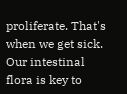proliferate. That's when we get sick. Our intestinal flora is key to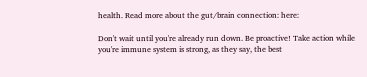health. Read more about the gut/brain connection: here:

Don't wait until you're already run down. Be proactive! Take action while you're immune system is strong, as they say, the best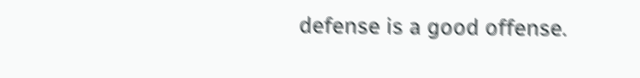defense is a good offense.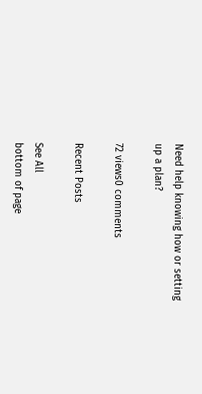Need help knowing how or setting up a plan?

72 views0 comments

Recent Posts

See All
bottom of page